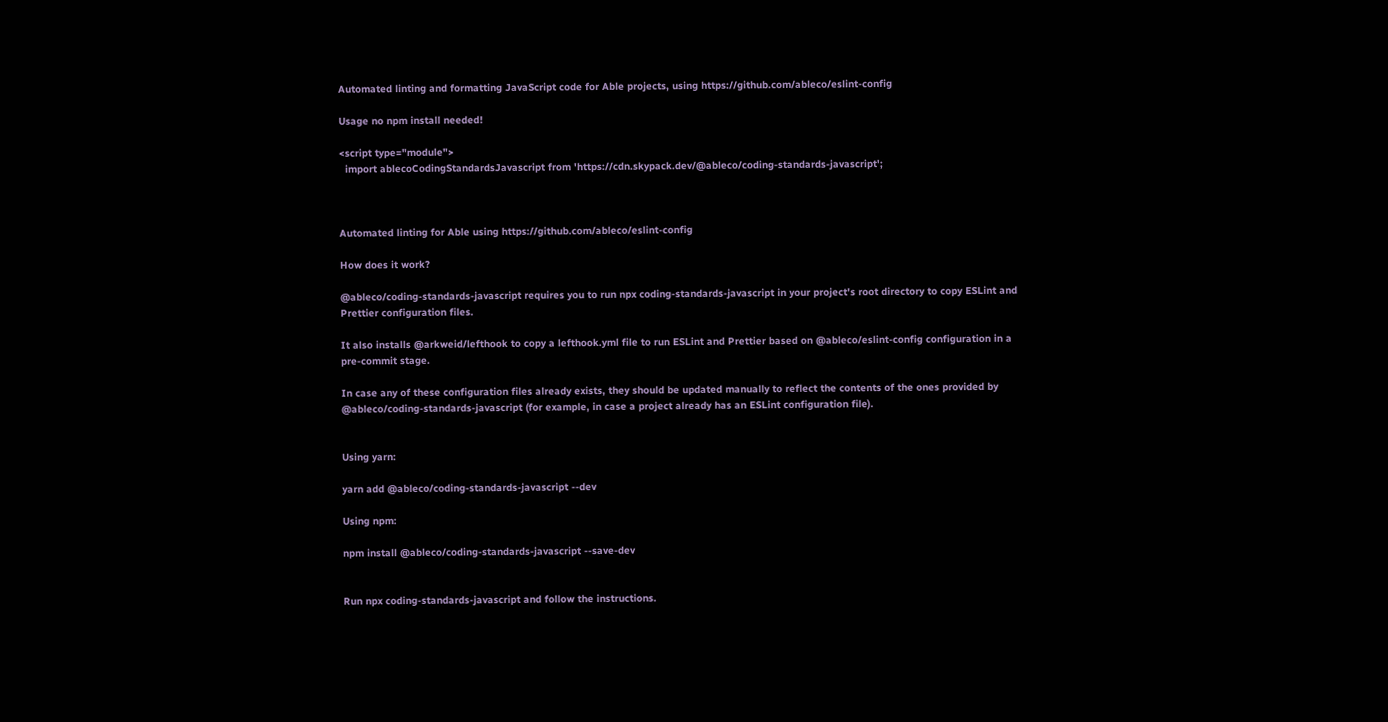Automated linting and formatting JavaScript code for Able projects, using https://github.com/ableco/eslint-config

Usage no npm install needed!

<script type="module">
  import ablecoCodingStandardsJavascript from 'https://cdn.skypack.dev/@ableco/coding-standards-javascript';



Automated linting for Able using https://github.com/ableco/eslint-config

How does it work?

@ableco/coding-standards-javascript requires you to run npx coding-standards-javascript in your project's root directory to copy ESLint and Prettier configuration files.

It also installs @arkweid/lefthook to copy a lefthook.yml file to run ESLint and Prettier based on @ableco/eslint-config configuration in a pre-commit stage.

In case any of these configuration files already exists, they should be updated manually to reflect the contents of the ones provided by @ableco/coding-standards-javascript (for example, in case a project already has an ESLint configuration file).


Using yarn:

yarn add @ableco/coding-standards-javascript --dev

Using npm:

npm install @ableco/coding-standards-javascript --save-dev


Run npx coding-standards-javascript and follow the instructions.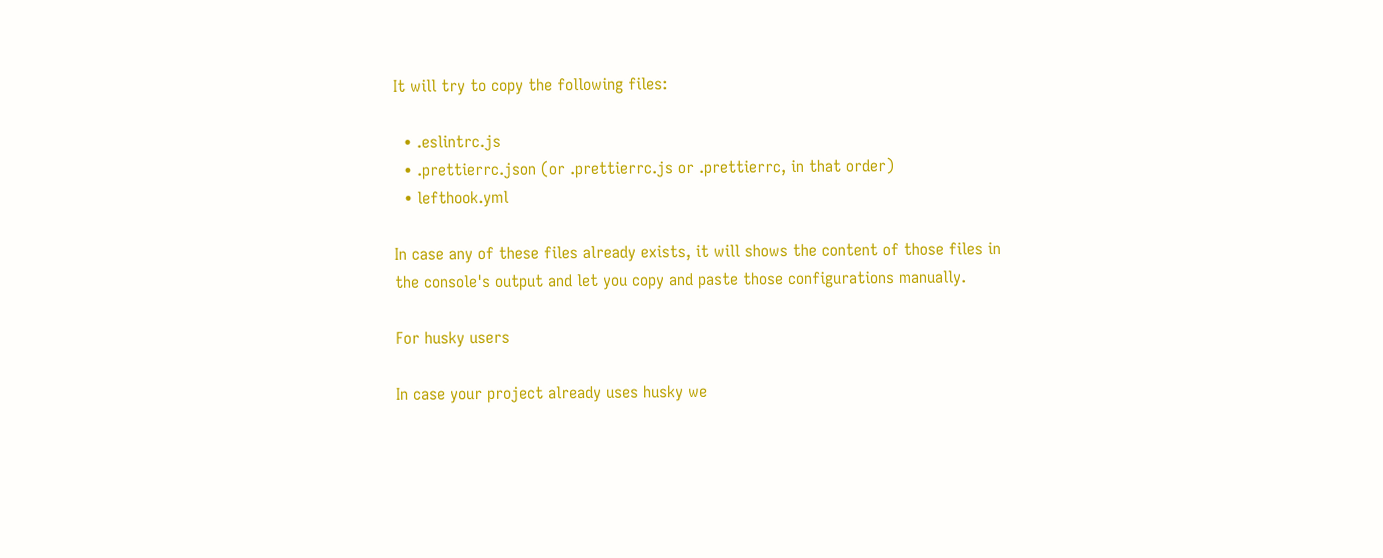It will try to copy the following files:

  • .eslintrc.js
  • .prettierrc.json (or .prettierrc.js or .prettierrc, in that order)
  • lefthook.yml

In case any of these files already exists, it will shows the content of those files in the console's output and let you copy and paste those configurations manually.

For husky users

In case your project already uses husky we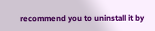recommend you to uninstall it by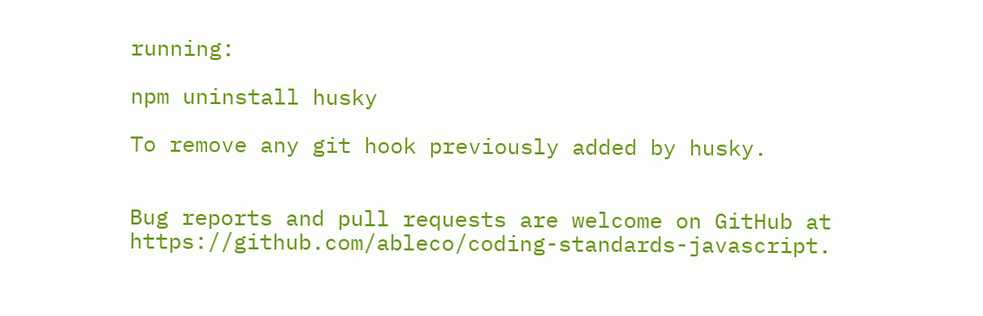running:

npm uninstall husky

To remove any git hook previously added by husky.


Bug reports and pull requests are welcome on GitHub at https://github.com/ableco/coding-standards-javascript.